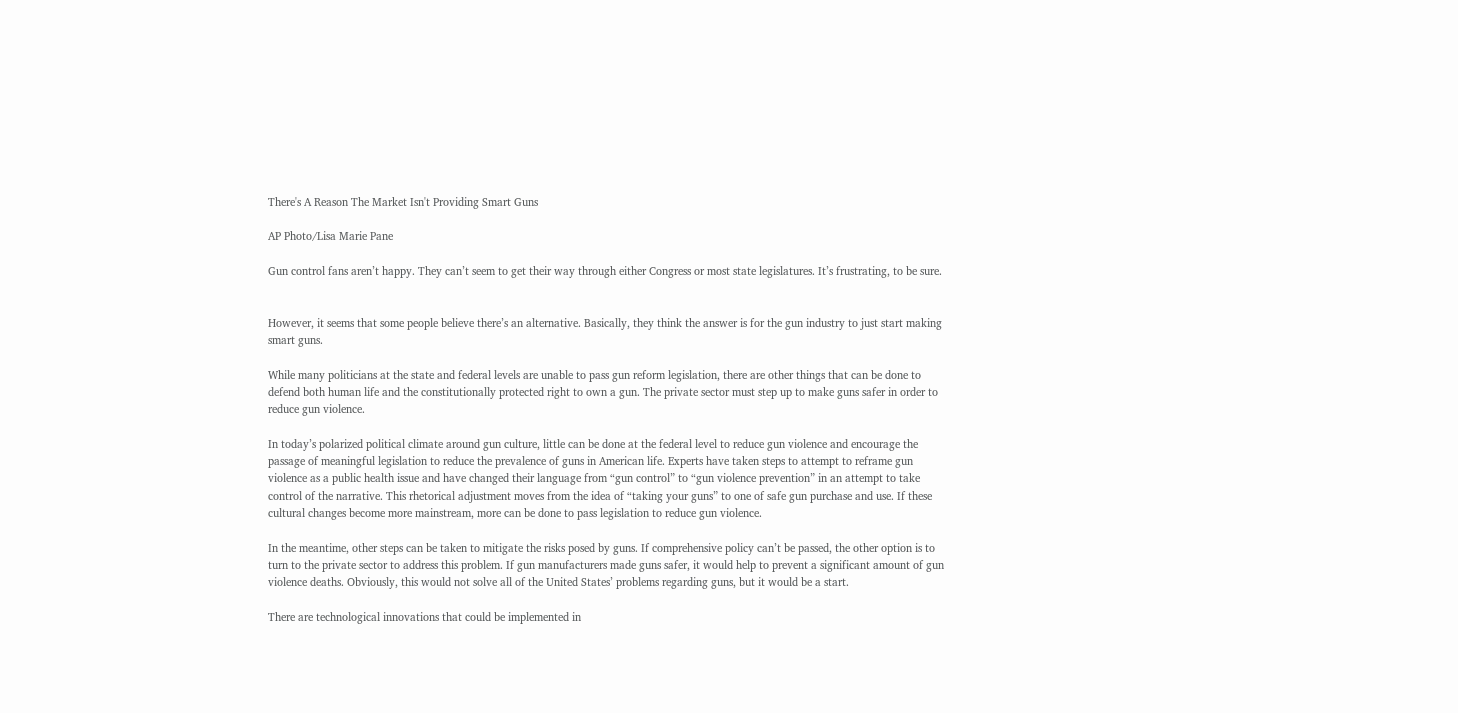There's A Reason The Market Isn't Providing Smart Guns

AP Photo/Lisa Marie Pane

Gun control fans aren’t happy. They can’t seem to get their way through either Congress or most state legislatures. It’s frustrating, to be sure.


However, it seems that some people believe there’s an alternative. Basically, they think the answer is for the gun industry to just start making smart guns.

While many politicians at the state and federal levels are unable to pass gun reform legislation, there are other things that can be done to defend both human life and the constitutionally protected right to own a gun. The private sector must step up to make guns safer in order to reduce gun violence.

In today’s polarized political climate around gun culture, little can be done at the federal level to reduce gun violence and encourage the passage of meaningful legislation to reduce the prevalence of guns in American life. Experts have taken steps to attempt to reframe gun violence as a public health issue and have changed their language from “gun control” to “gun violence prevention” in an attempt to take control of the narrative. This rhetorical adjustment moves from the idea of “taking your guns” to one of safe gun purchase and use. If these cultural changes become more mainstream, more can be done to pass legislation to reduce gun violence.

In the meantime, other steps can be taken to mitigate the risks posed by guns. If comprehensive policy can’t be passed, the other option is to turn to the private sector to address this problem. If gun manufacturers made guns safer, it would help to prevent a significant amount of gun violence deaths. Obviously, this would not solve all of the United States’ problems regarding guns, but it would be a start.

There are technological innovations that could be implemented in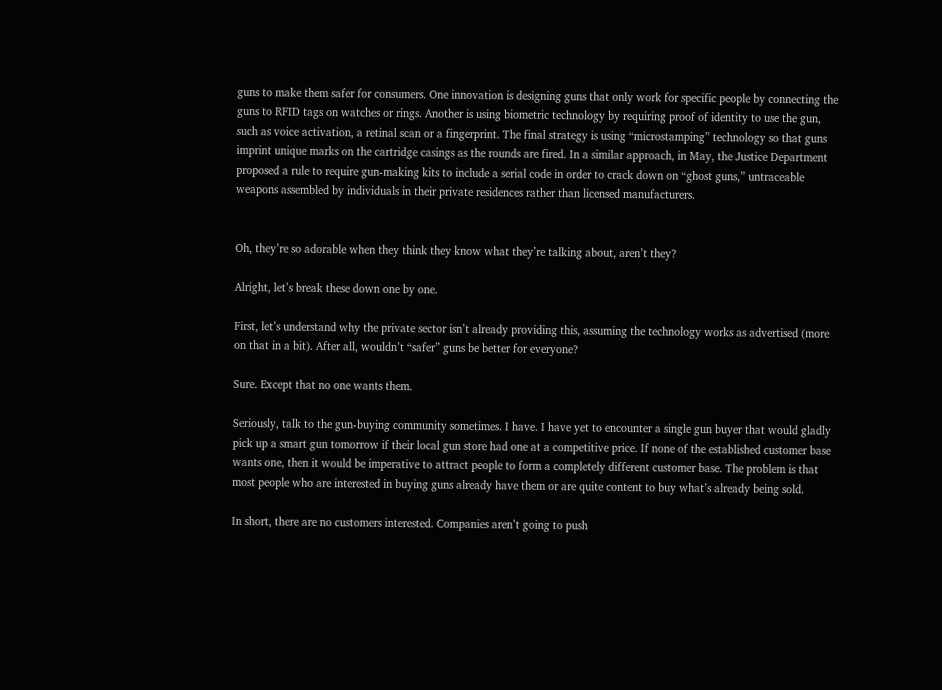guns to make them safer for consumers. One innovation is designing guns that only work for specific people by connecting the guns to RFID tags on watches or rings. Another is using biometric technology by requiring proof of identity to use the gun, such as voice activation, a retinal scan or a fingerprint. The final strategy is using “microstamping” technology so that guns imprint unique marks on the cartridge casings as the rounds are fired. In a similar approach, in May, the Justice Department proposed a rule to require gun-making kits to include a serial code in order to crack down on “ghost guns,” untraceable weapons assembled by individuals in their private residences rather than licensed manufacturers.


Oh, they’re so adorable when they think they know what they’re talking about, aren’t they?

Alright, let’s break these down one by one.

First, let’s understand why the private sector isn’t already providing this, assuming the technology works as advertised (more on that in a bit). After all, wouldn’t “safer” guns be better for everyone?

Sure. Except that no one wants them.

Seriously, talk to the gun-buying community sometimes. I have. I have yet to encounter a single gun buyer that would gladly pick up a smart gun tomorrow if their local gun store had one at a competitive price. If none of the established customer base wants one, then it would be imperative to attract people to form a completely different customer base. The problem is that most people who are interested in buying guns already have them or are quite content to buy what’s already being sold.

In short, there are no customers interested. Companies aren’t going to push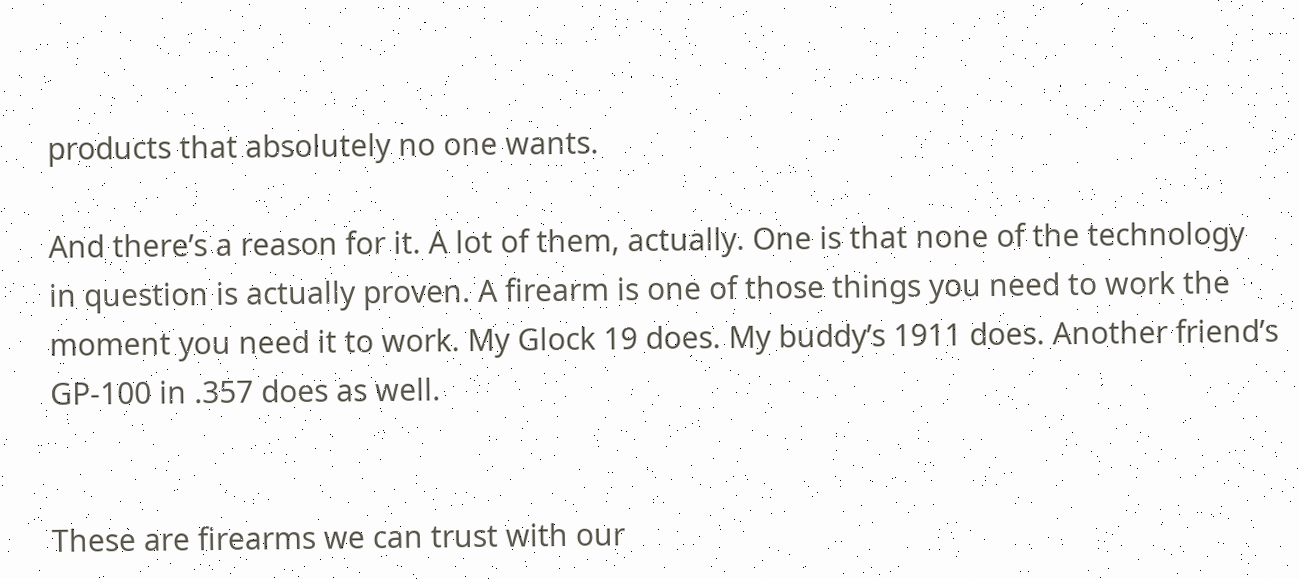products that absolutely no one wants.

And there’s a reason for it. A lot of them, actually. One is that none of the technology in question is actually proven. A firearm is one of those things you need to work the moment you need it to work. My Glock 19 does. My buddy’s 1911 does. Another friend’s GP-100 in .357 does as well.


These are firearms we can trust with our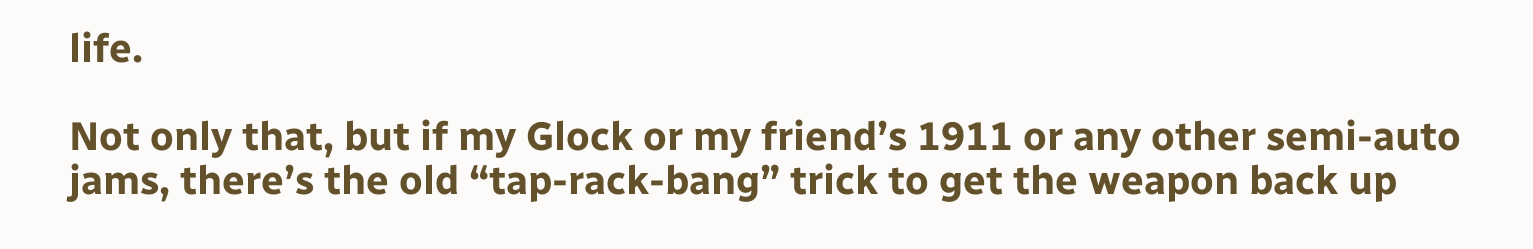life.

Not only that, but if my Glock or my friend’s 1911 or any other semi-auto jams, there’s the old “tap-rack-bang” trick to get the weapon back up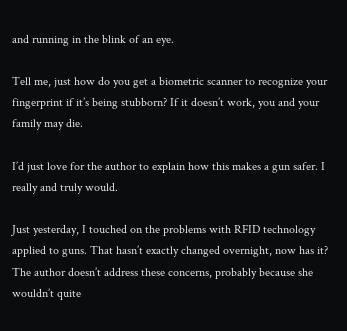and running in the blink of an eye.

Tell me, just how do you get a biometric scanner to recognize your fingerprint if it’s being stubborn? If it doesn’t work, you and your family may die.

I’d just love for the author to explain how this makes a gun safer. I really and truly would.

Just yesterday, I touched on the problems with RFID technology applied to guns. That hasn’t exactly changed overnight, now has it? The author doesn’t address these concerns, probably because she wouldn’t quite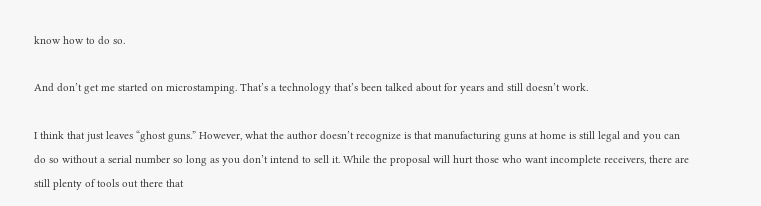know how to do so.

And don’t get me started on microstamping. That’s a technology that’s been talked about for years and still doesn’t work.

I think that just leaves “ghost guns.” However, what the author doesn’t recognize is that manufacturing guns at home is still legal and you can do so without a serial number so long as you don’t intend to sell it. While the proposal will hurt those who want incomplete receivers, there are still plenty of tools out there that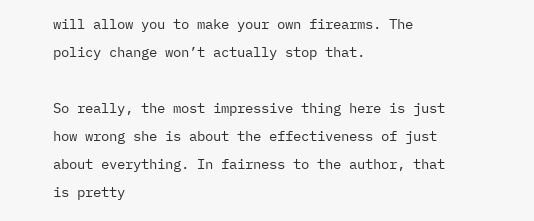will allow you to make your own firearms. The policy change won’t actually stop that.

So really, the most impressive thing here is just how wrong she is about the effectiveness of just about everything. In fairness to the author, that is pretty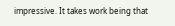impressive. It takes work being that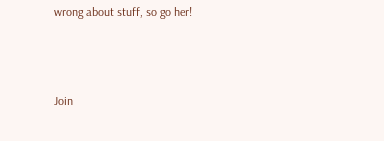wrong about stuff, so go her!



Join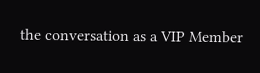the conversation as a VIP Member